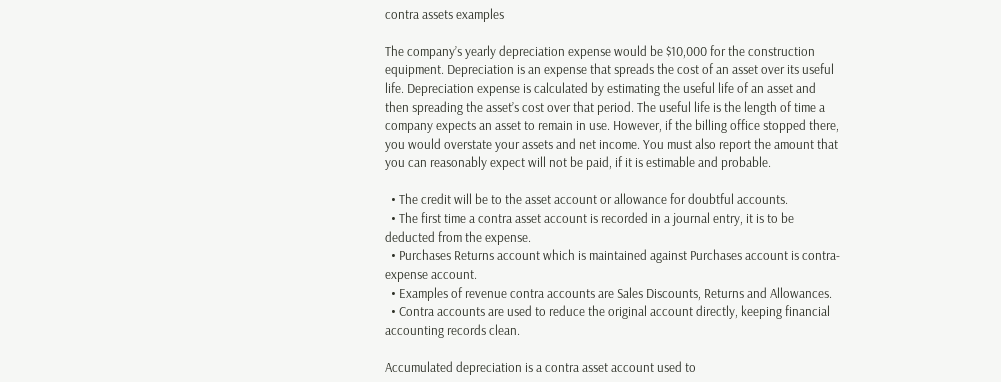contra assets examples

The company’s yearly depreciation expense would be $10,000 for the construction equipment. Depreciation is an expense that spreads the cost of an asset over its useful life. Depreciation expense is calculated by estimating the useful life of an asset and then spreading the asset’s cost over that period. The useful life is the length of time a company expects an asset to remain in use. However, if the billing office stopped there, you would overstate your assets and net income. You must also report the amount that you can reasonably expect will not be paid, if it is estimable and probable.

  • The credit will be to the asset account or allowance for doubtful accounts.
  • The first time a contra asset account is recorded in a journal entry, it is to be deducted from the expense.
  • Purchases Returns account which is maintained against Purchases account is contra-expense account.
  • Examples of revenue contra accounts are Sales Discounts, Returns and Allowances.
  • Contra accounts are used to reduce the original account directly, keeping financial accounting records clean.

Accumulated depreciation is a contra asset account used to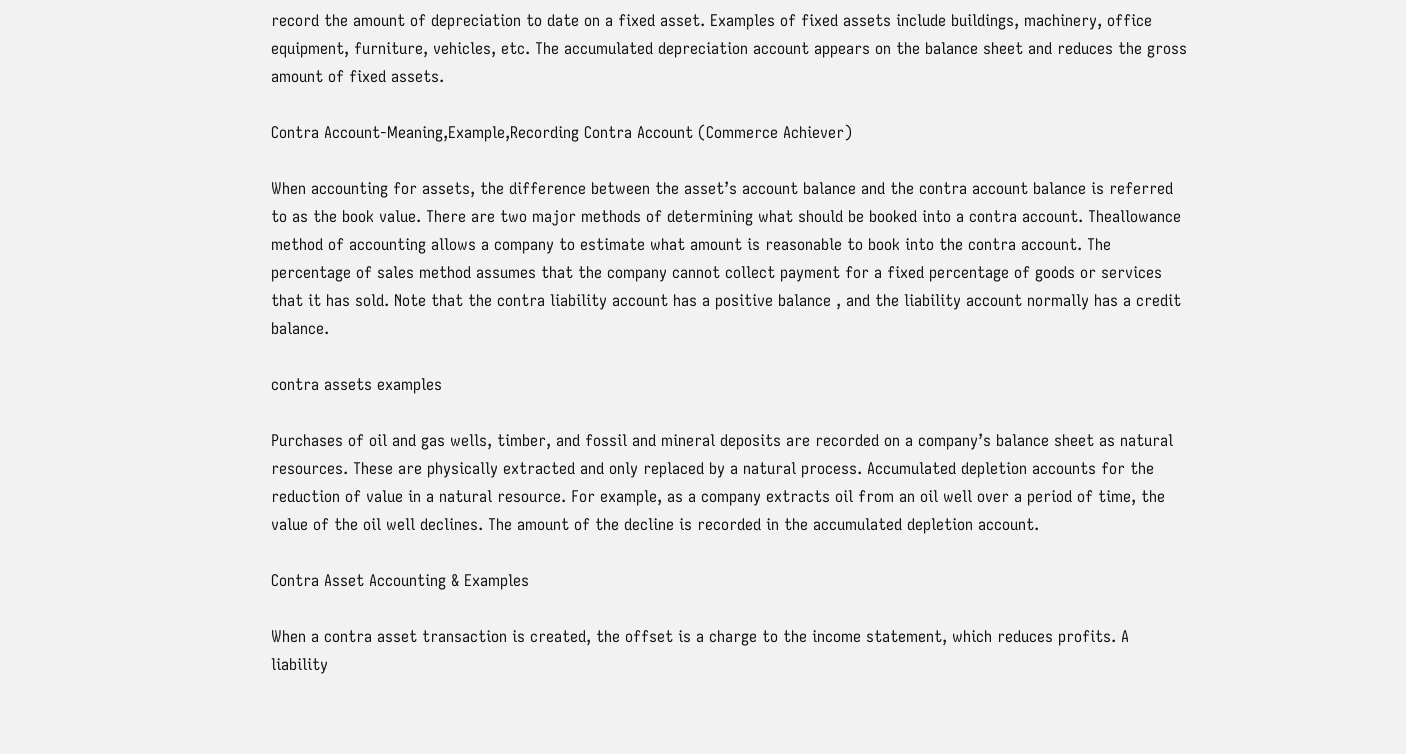record the amount of depreciation to date on a fixed asset. Examples of fixed assets include buildings, machinery, office equipment, furniture, vehicles, etc. The accumulated depreciation account appears on the balance sheet and reduces the gross amount of fixed assets.

Contra Account-Meaning,Example,Recording Contra Account (Commerce Achiever)

When accounting for assets, the difference between the asset’s account balance and the contra account balance is referred to as the book value. There are two major methods of determining what should be booked into a contra account. Theallowance method of accounting allows a company to estimate what amount is reasonable to book into the contra account. The percentage of sales method assumes that the company cannot collect payment for a fixed percentage of goods or services that it has sold. Note that the contra liability account has a positive balance , and the liability account normally has a credit balance.

contra assets examples

Purchases of oil and gas wells, timber, and fossil and mineral deposits are recorded on a company’s balance sheet as natural resources. These are physically extracted and only replaced by a natural process. Accumulated depletion accounts for the reduction of value in a natural resource. For example, as a company extracts oil from an oil well over a period of time, the value of the oil well declines. The amount of the decline is recorded in the accumulated depletion account.

Contra Asset Accounting & Examples

When a contra asset transaction is created, the offset is a charge to the income statement, which reduces profits. A liability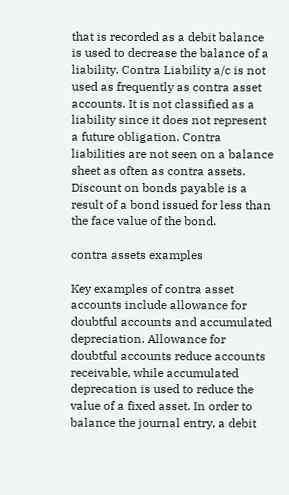that is recorded as a debit balance is used to decrease the balance of a liability. Contra Liability a/c is not used as frequently as contra asset accounts. It is not classified as a liability since it does not represent a future obligation. Contra liabilities are not seen on a balance sheet as often as contra assets. Discount on bonds payable is a result of a bond issued for less than the face value of the bond.

contra assets examples

Key examples of contra asset accounts include allowance for doubtful accounts and accumulated depreciation. Allowance for doubtful accounts reduce accounts receivable, while accumulated deprecation is used to reduce the value of a fixed asset. In order to balance the journal entry, a debit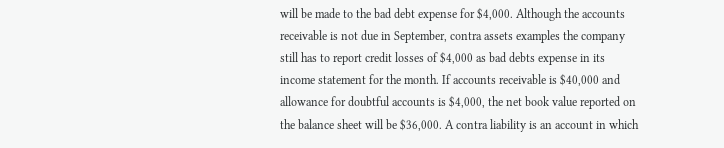will be made to the bad debt expense for $4,000. Although the accounts receivable is not due in September, contra assets examples the company still has to report credit losses of $4,000 as bad debts expense in its income statement for the month. If accounts receivable is $40,000 and allowance for doubtful accounts is $4,000, the net book value reported on the balance sheet will be $36,000. A contra liability is an account in which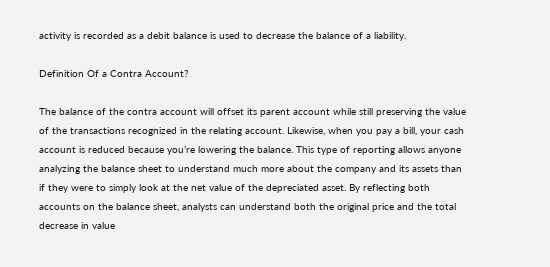activity is recorded as a debit balance is used to decrease the balance of a liability.

Definition Of a Contra Account?

The balance of the contra account will offset its parent account while still preserving the value of the transactions recognized in the relating account. Likewise, when you pay a bill, your cash account is reduced because you’re lowering the balance. This type of reporting allows anyone analyzing the balance sheet to understand much more about the company and its assets than if they were to simply look at the net value of the depreciated asset. By reflecting both accounts on the balance sheet, analysts can understand both the original price and the total decrease in value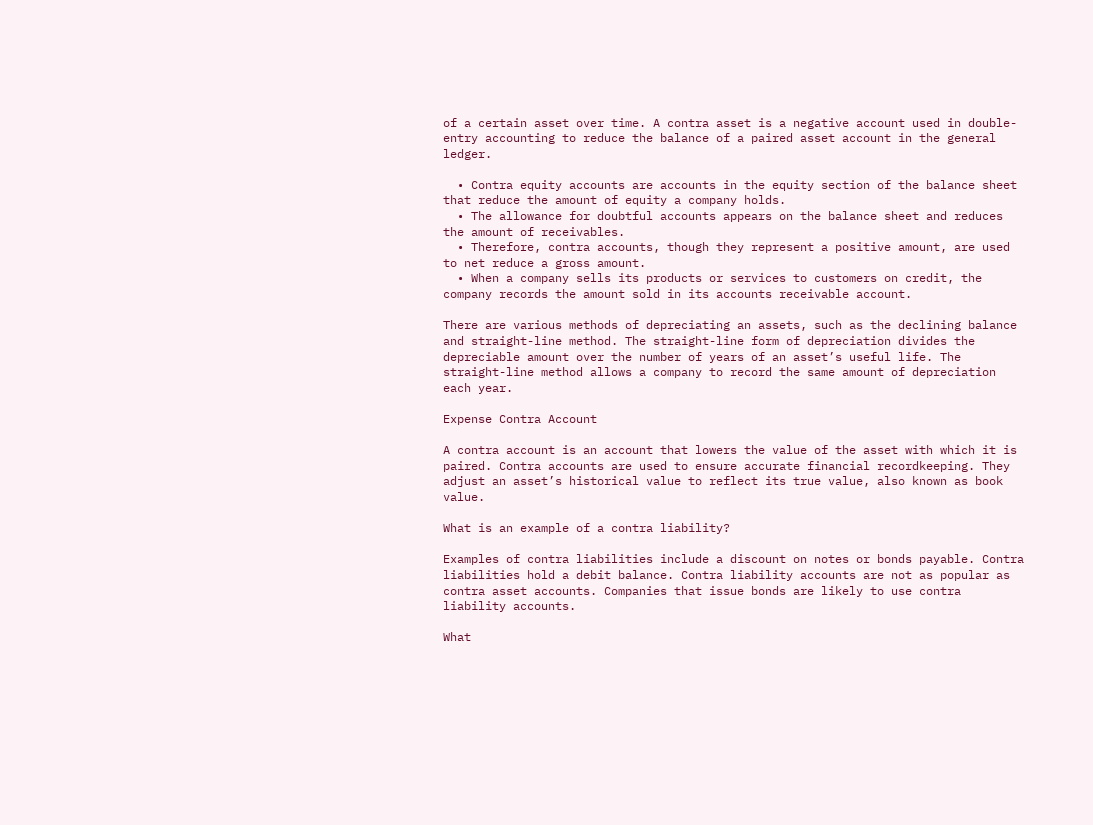of a certain asset over time. A contra asset is a negative account used in double-entry accounting to reduce the balance of a paired asset account in the general ledger.

  • Contra equity accounts are accounts in the equity section of the balance sheet that reduce the amount of equity a company holds.
  • The allowance for doubtful accounts appears on the balance sheet and reduces the amount of receivables.
  • Therefore, contra accounts, though they represent a positive amount, are used to net reduce a gross amount.
  • When a company sells its products or services to customers on credit, the company records the amount sold in its accounts receivable account.

There are various methods of depreciating an assets, such as the declining balance and straight-line method. The straight-line form of depreciation divides the depreciable amount over the number of years of an asset’s useful life. The straight-line method allows a company to record the same amount of depreciation each year.

Expense Contra Account

A contra account is an account that lowers the value of the asset with which it is paired. Contra accounts are used to ensure accurate financial recordkeeping. They adjust an asset’s historical value to reflect its true value, also known as book value.

What is an example of a contra liability?

Examples of contra liabilities include a discount on notes or bonds payable. Contra liabilities hold a debit balance. Contra liability accounts are not as popular as contra asset accounts. Companies that issue bonds are likely to use contra liability accounts.

What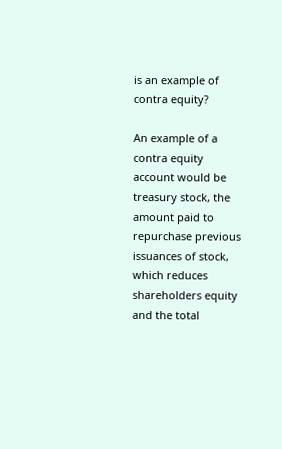is an example of contra equity?

An example of a contra equity account would be treasury stock, the amount paid to repurchase previous issuances of stock, which reduces shareholders equity and the total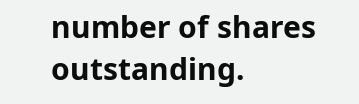number of shares outstanding.